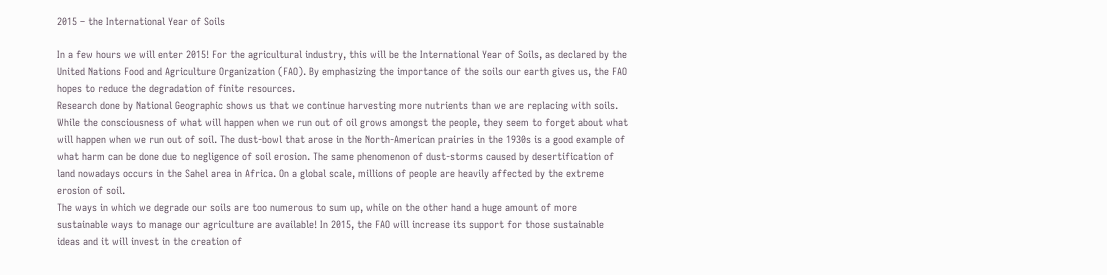2015 – the International Year of Soils

In a few hours we will enter 2015! For the agricultural industry, this will be the International Year of Soils, as declared by the United Nations Food and Agriculture Organization (FAO). By emphasizing the importance of the soils our earth gives us, the FAO hopes to reduce the degradation of finite resources.
Research done by National Geographic shows us that we continue harvesting more nutrients than we are replacing with soils. While the consciousness of what will happen when we run out of oil grows amongst the people, they seem to forget about what will happen when we run out of soil. The dust-bowl that arose in the North-American prairies in the 1930s is a good example of what harm can be done due to negligence of soil erosion. The same phenomenon of dust-storms caused by desertification of land nowadays occurs in the Sahel area in Africa. On a global scale, millions of people are heavily affected by the extreme erosion of soil.
The ways in which we degrade our soils are too numerous to sum up, while on the other hand a huge amount of more sustainable ways to manage our agriculture are available! In 2015, the FAO will increase its support for those sustainable ideas and it will invest in the creation of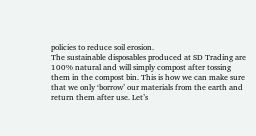policies to reduce soil erosion.
The sustainable disposables produced at SD Trading are 100% natural and will simply compost after tossing them in the compost bin. This is how we can make sure that we only ‘borrow’ our materials from the earth and return them after use. Let’s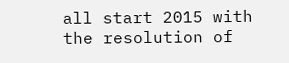all start 2015 with the resolution of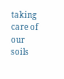taking care of our soils